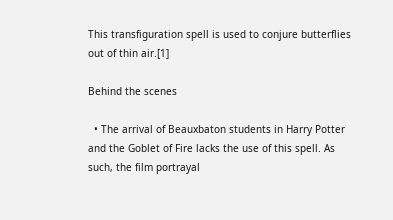This transfiguration spell is used to conjure butterflies out of thin air.[1]

Behind the scenes

  • The arrival of Beauxbaton students in Harry Potter and the Goblet of Fire lacks the use of this spell. As such, the film portrayal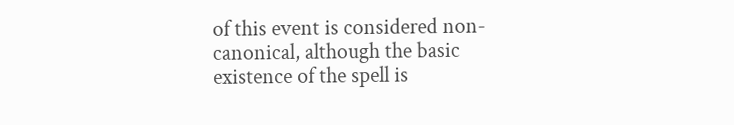of this event is considered non-canonical, although the basic existence of the spell is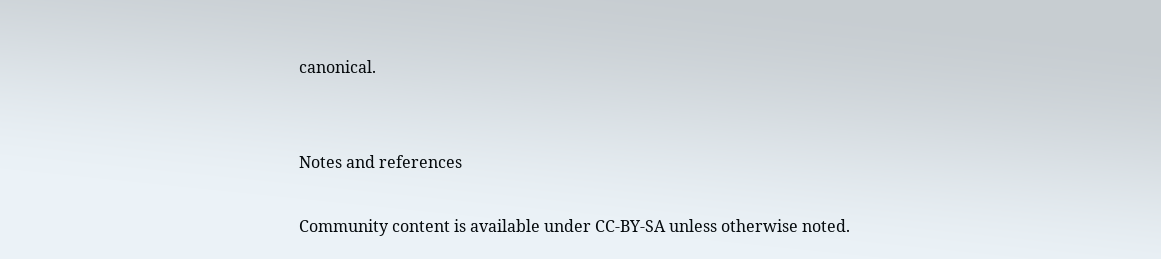canonical.


Notes and references

Community content is available under CC-BY-SA unless otherwise noted.